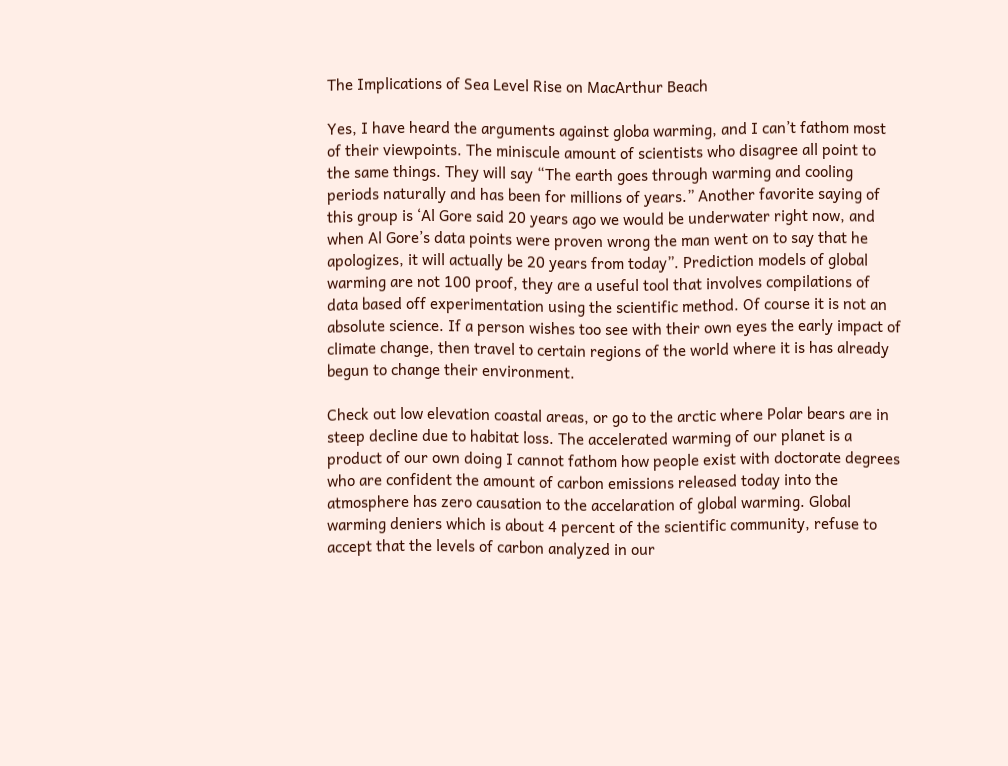The Implications of Sea Level Rise on MacArthur Beach

Yes, I have heard the arguments against globa warming, and I can’t fathom most of their viewpoints. The miniscule amount of scientists who disagree all point to the same things. They will say “The earth goes through warming and cooling periods naturally and has been for millions of years.” Another favorite saying of this group is ‘Al Gore said 20 years ago we would be underwater right now, and when Al Gore’s data points were proven wrong the man went on to say that he apologizes, it will actually be 20 years from today”. Prediction models of global warming are not 100 proof, they are a useful tool that involves compilations of data based off experimentation using the scientific method. Of course it is not an absolute science. If a person wishes too see with their own eyes the early impact of climate change, then travel to certain regions of the world where it is has already begun to change their environment.

Check out low elevation coastal areas, or go to the arctic where Polar bears are in steep decline due to habitat loss. The accelerated warming of our planet is a product of our own doing I cannot fathom how people exist with doctorate degrees who are confident the amount of carbon emissions released today into the atmosphere has zero causation to the accelaration of global warming. Global warming deniers which is about 4 percent of the scientific community, refuse to accept that the levels of carbon analyzed in our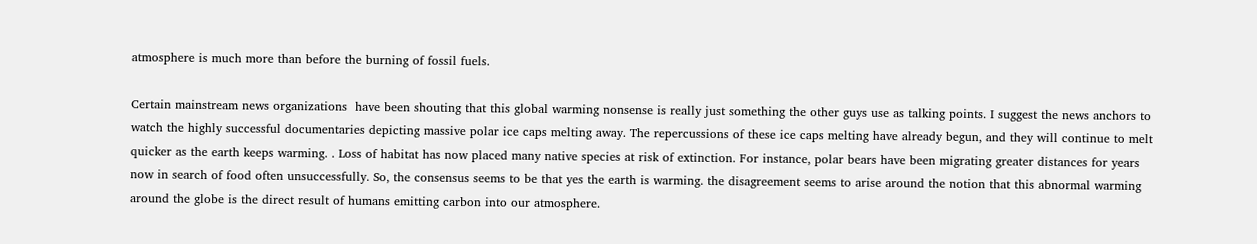atmosphere is much more than before the burning of fossil fuels.

Certain mainstream news organizations  have been shouting that this global warming nonsense is really just something the other guys use as talking points. I suggest the news anchors to watch the highly successful documentaries depicting massive polar ice caps melting away. The repercussions of these ice caps melting have already begun, and they will continue to melt quicker as the earth keeps warming. . Loss of habitat has now placed many native species at risk of extinction. For instance, polar bears have been migrating greater distances for years now in search of food often unsuccessfully. So, the consensus seems to be that yes the earth is warming. the disagreement seems to arise around the notion that this abnormal warming around the globe is the direct result of humans emitting carbon into our atmosphere.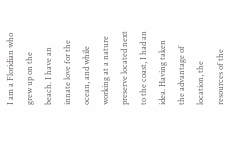I am a Floridian who grew up on the beach. I have an innate love for the ocean, and while working at a nature preserve located next to the coast, I had an idea. Having taken the advantage of location, the resources of the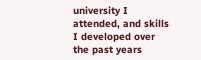university I attended, and skills I developed over the past years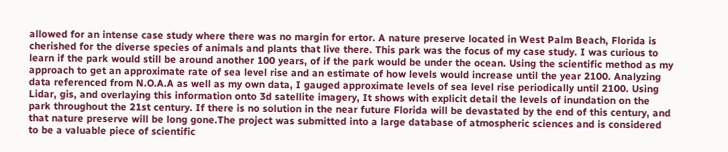allowed for an intense case study where there was no margin for ertor. A nature preserve located in West Palm Beach, Florida is cherished for the diverse species of animals and plants that live there. This park was the focus of my case study. I was curious to learn if the park would still be around another 100 years, of if the park would be under the ocean. Using the scientific method as my approach to get an approximate rate of sea level rise and an estimate of how levels would increase until the year 2100. Analyzing data referenced from N.O.A.A as well as my own data, I gauged approximate levels of sea level rise periodically until 2100. Using Lidar, gis, and overlaying this information onto 3d satellite imagery, It shows with explicit detail the levels of inundation on the park throughout the 21st century. If there is no solution in the near future Florida will be devastated by the end of this century, and that nature preserve will be long gone.The project was submitted into a large database of atmospheric sciences and is considered to be a valuable piece of scientific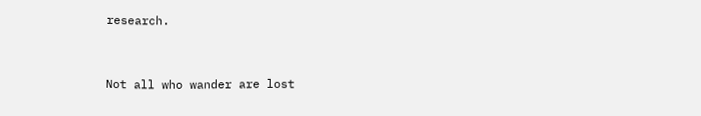research.


Not all who wander are lost